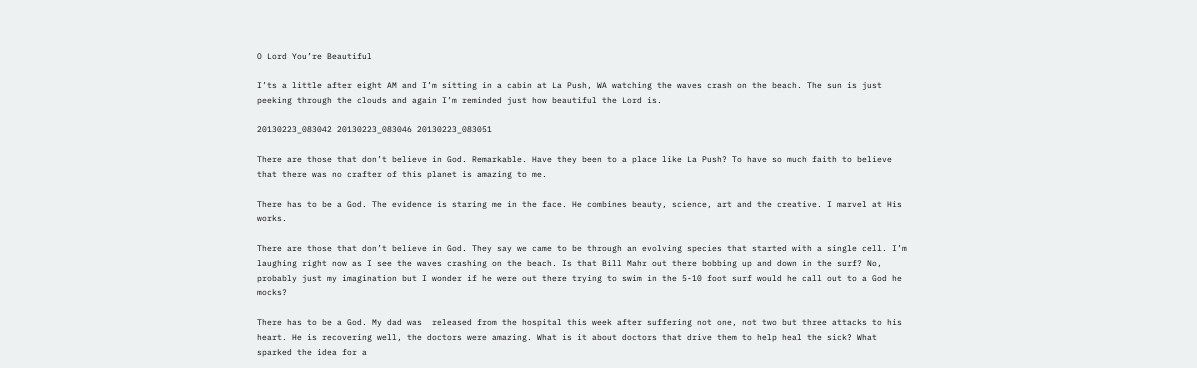O Lord You’re Beautiful

I’ts a little after eight AM and I’m sitting in a cabin at La Push, WA watching the waves crash on the beach. The sun is just peeking through the clouds and again I’m reminded just how beautiful the Lord is.

20130223_083042 20130223_083046 20130223_083051

There are those that don’t believe in God. Remarkable. Have they been to a place like La Push? To have so much faith to believe that there was no crafter of this planet is amazing to me.

There has to be a God. The evidence is staring me in the face. He combines beauty, science, art and the creative. I marvel at His works.

There are those that don’t believe in God. They say we came to be through an evolving species that started with a single cell. I’m laughing right now as I see the waves crashing on the beach. Is that Bill Mahr out there bobbing up and down in the surf? No, probably just my imagination but I wonder if he were out there trying to swim in the 5-10 foot surf would he call out to a God he mocks?

There has to be a God. My dad was  released from the hospital this week after suffering not one, not two but three attacks to his heart. He is recovering well, the doctors were amazing. What is it about doctors that drive them to help heal the sick? What sparked the idea for a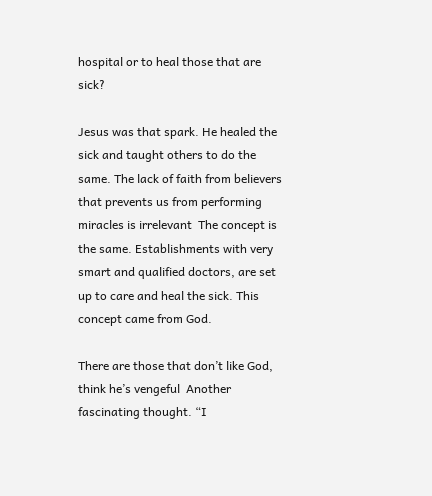hospital or to heal those that are sick?

Jesus was that spark. He healed the sick and taught others to do the same. The lack of faith from believers that prevents us from performing miracles is irrelevant  The concept is the same. Establishments with very smart and qualified doctors, are set up to care and heal the sick. This concept came from God.

There are those that don’t like God, think he’s vengeful  Another fascinating thought. “I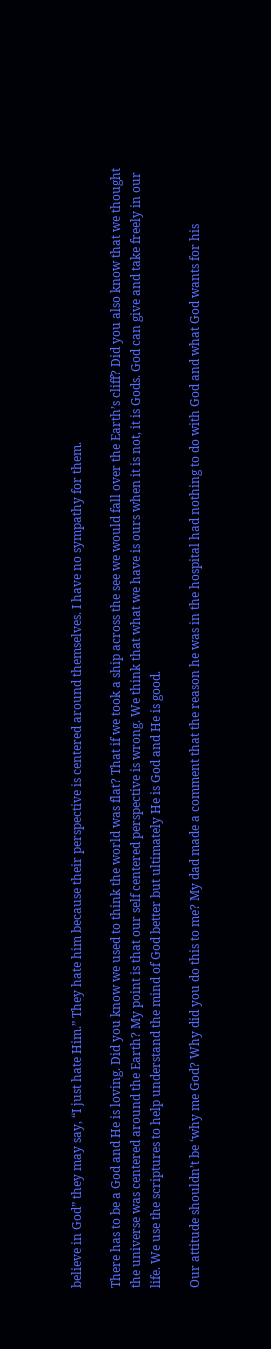believe in God” they may say, “I just hate Him.” They hate him because their perspective is centered around themselves. I have no sympathy for them.

There has to be a God and He is loving. Did you know we used to think the world was flat? That if we took a ship across the see we would fall over the Earth’s cliff? Did you also know that we thought the universe was centered around the Earth? My point is that our self centered perspective is wrong. We think that what we have is ours when it is not, it is Gods. God can give and take freely in our life. We use the scriptures to help understand the mind of God better but ultimately He is God and He is good.

Our attitude shouldn’t be ‘why me God? Why did you do this to me? My dad made a comment that the reason he was in the hospital had nothing to do with God and what God wants for his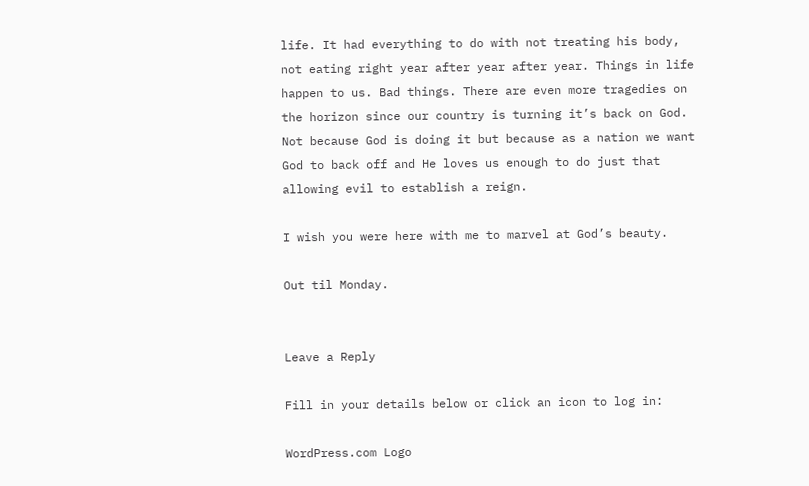life. It had everything to do with not treating his body, not eating right year after year after year. Things in life happen to us. Bad things. There are even more tragedies on the horizon since our country is turning it’s back on God. Not because God is doing it but because as a nation we want God to back off and He loves us enough to do just that allowing evil to establish a reign.

I wish you were here with me to marvel at God’s beauty.

Out til Monday.


Leave a Reply

Fill in your details below or click an icon to log in:

WordPress.com Logo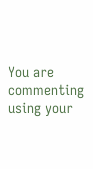You are commenting using your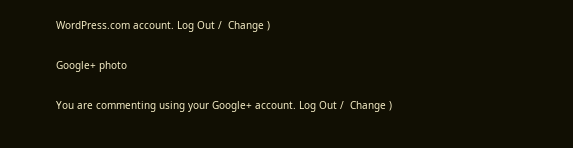WordPress.com account. Log Out /  Change )

Google+ photo

You are commenting using your Google+ account. Log Out /  Change )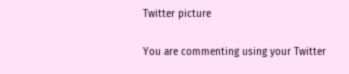Twitter picture

You are commenting using your Twitter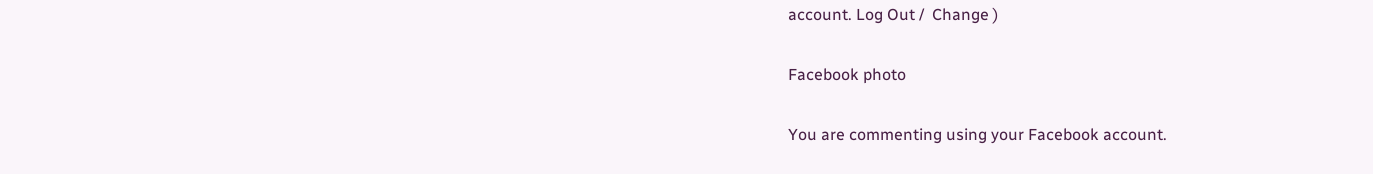account. Log Out /  Change )

Facebook photo

You are commenting using your Facebook account.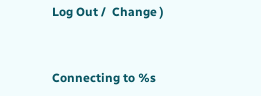Log Out /  Change )


Connecting to %s